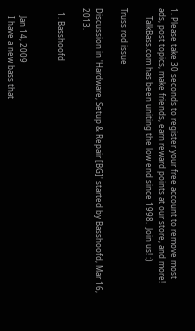1. Please take 30 seconds to register your free account to remove most ads, post topics, make friends, earn reward points at our store, and more!
    TalkBass.com has been uniting the low end since 1998.  Join us! :)

Truss rod issue

Discussion in 'Hardware, Setup & Repair [BG]' started by Basshoofd, Mar 16, 2013.

  1. Basshoofd


    Jan 14, 2009
    I have a new bass that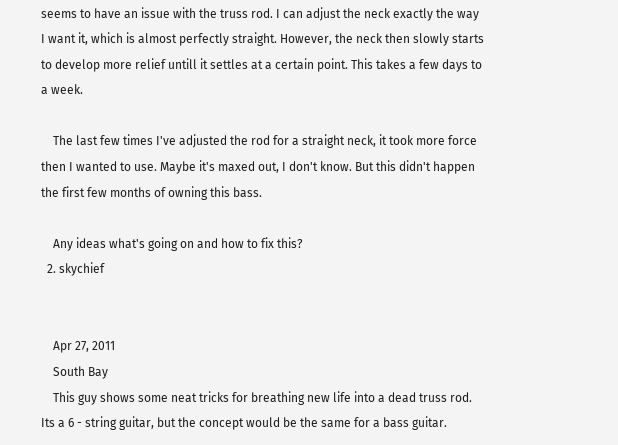seems to have an issue with the truss rod. I can adjust the neck exactly the way I want it, which is almost perfectly straight. However, the neck then slowly starts to develop more relief untill it settles at a certain point. This takes a few days to a week.

    The last few times I've adjusted the rod for a straight neck, it took more force then I wanted to use. Maybe it's maxed out, I don't know. But this didn't happen the first few months of owning this bass.

    Any ideas what's going on and how to fix this?
  2. skychief


    Apr 27, 2011
    South Bay
    This guy shows some neat tricks for breathing new life into a dead truss rod. Its a 6 - string guitar, but the concept would be the same for a bass guitar.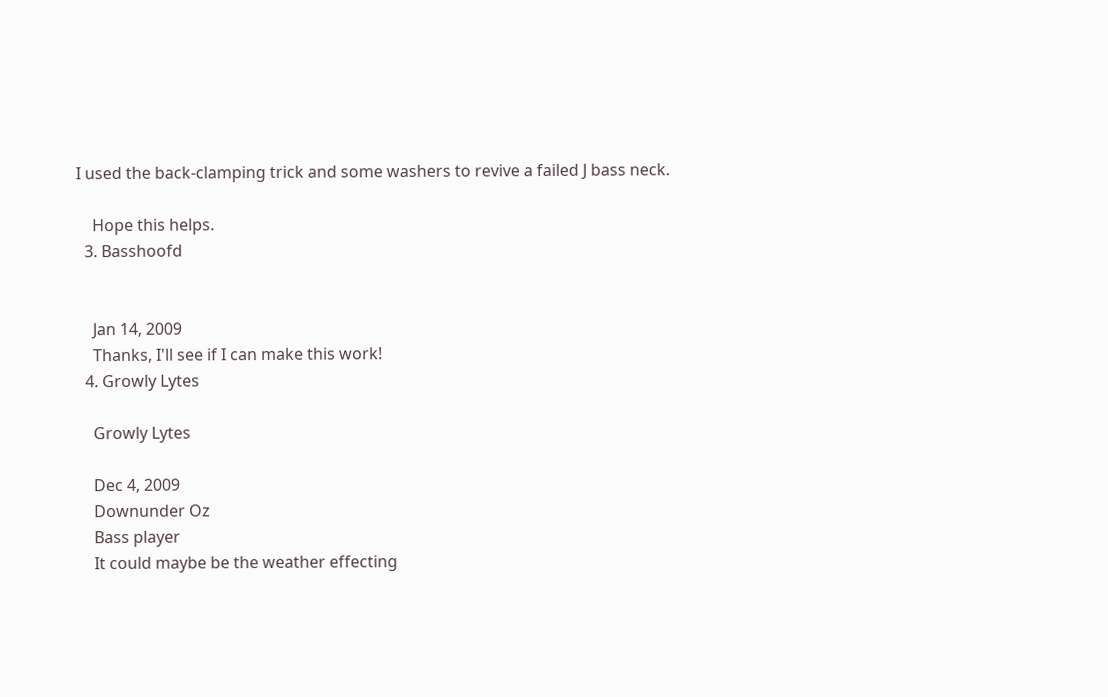I used the back-clamping trick and some washers to revive a failed J bass neck.

    Hope this helps.
  3. Basshoofd


    Jan 14, 2009
    Thanks, I'll see if I can make this work!
  4. Growly Lytes

    Growly Lytes

    Dec 4, 2009
    Downunder Oz
    Bass player
    It could maybe be the weather effecting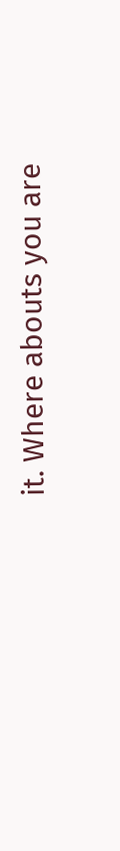it. Where abouts you are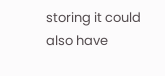storing it could also have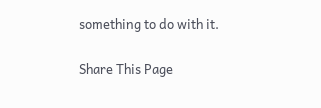something to do with it.

Share This Page